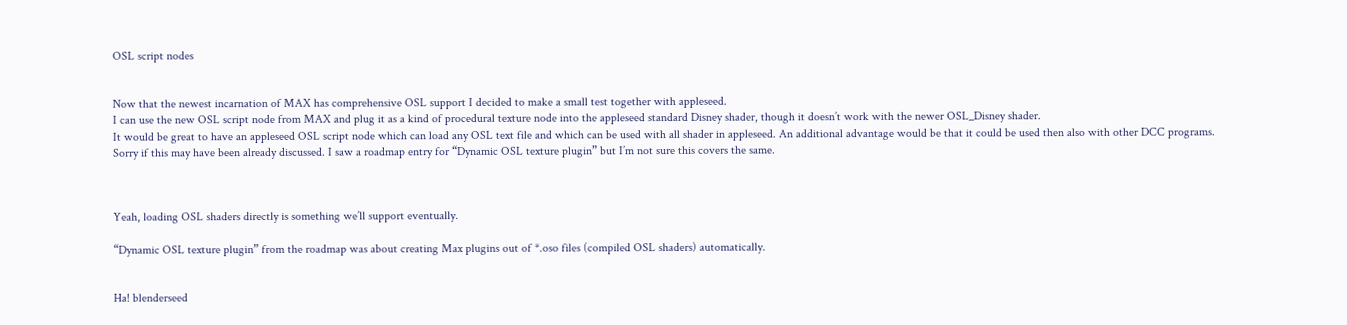OSL script nodes


Now that the newest incarnation of MAX has comprehensive OSL support I decided to make a small test together with appleseed.
I can use the new OSL script node from MAX and plug it as a kind of procedural texture node into the appleseed standard Disney shader, though it doesn’t work with the newer OSL_Disney shader.
It would be great to have an appleseed OSL script node which can load any OSL text file and which can be used with all shader in appleseed. An additional advantage would be that it could be used then also with other DCC programs.
Sorry if this may have been already discussed. I saw a roadmap entry for “Dynamic OSL texture plugin” but I’m not sure this covers the same.



Yeah, loading OSL shaders directly is something we’ll support eventually.

“Dynamic OSL texture plugin” from the roadmap was about creating Max plugins out of *.oso files (compiled OSL shaders) automatically.


Ha! blenderseed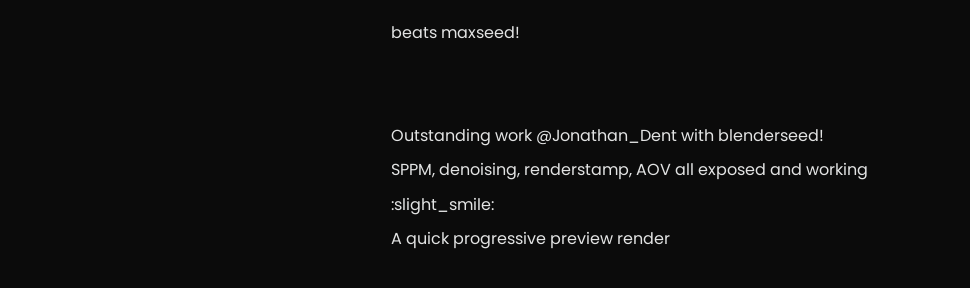beats maxseed!


Outstanding work @Jonathan_Dent with blenderseed!
SPPM, denoising, renderstamp, AOV all exposed and working :slight_smile:
A quick progressive preview render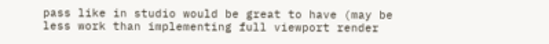pass like in studio would be great to have (may be less work than implementing full viewport render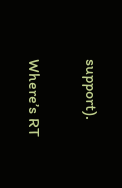support).


Where’s RT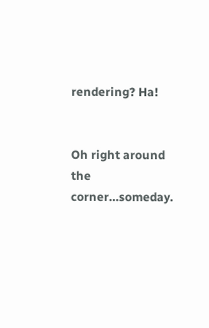rendering? Ha!


Oh right around the corner…someday.